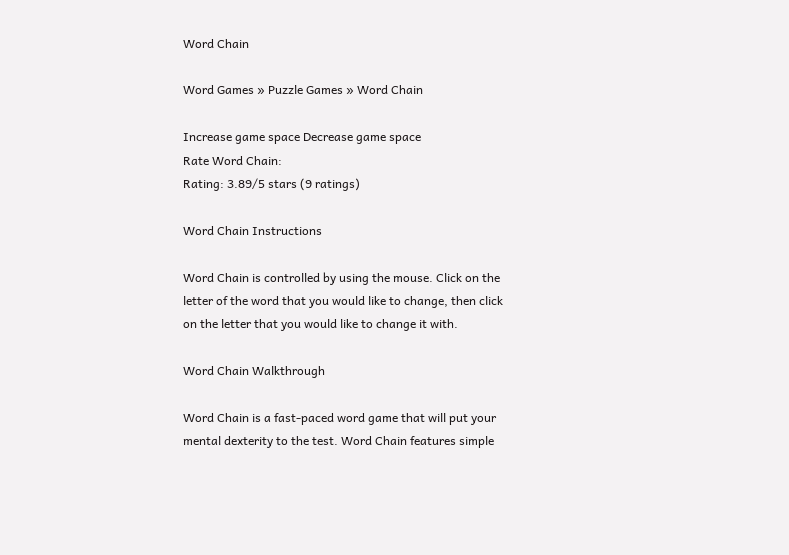Word Chain

Word Games » Puzzle Games » Word Chain

Increase game space Decrease game space
Rate Word Chain:
Rating: 3.89/5 stars (9 ratings)

Word Chain Instructions

Word Chain is controlled by using the mouse. Click on the letter of the word that you would like to change, then click on the letter that you would like to change it with.

Word Chain Walkthrough

Word Chain is a fast-paced word game that will put your mental dexterity to the test. Word Chain features simple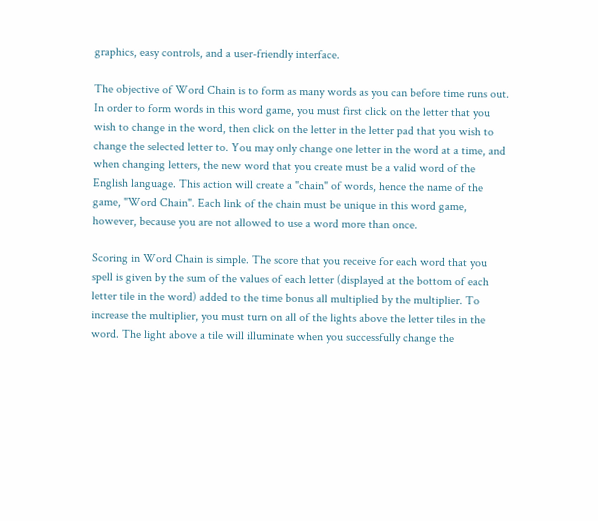graphics, easy controls, and a user-friendly interface.

The objective of Word Chain is to form as many words as you can before time runs out. In order to form words in this word game, you must first click on the letter that you wish to change in the word, then click on the letter in the letter pad that you wish to change the selected letter to. You may only change one letter in the word at a time, and when changing letters, the new word that you create must be a valid word of the English language. This action will create a "chain" of words, hence the name of the game, "Word Chain". Each link of the chain must be unique in this word game, however, because you are not allowed to use a word more than once.

Scoring in Word Chain is simple. The score that you receive for each word that you spell is given by the sum of the values of each letter (displayed at the bottom of each letter tile in the word) added to the time bonus all multiplied by the multiplier. To increase the multiplier, you must turn on all of the lights above the letter tiles in the word. The light above a tile will illuminate when you successfully change the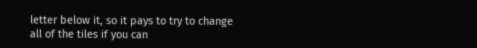letter below it, so it pays to try to change all of the tiles if you can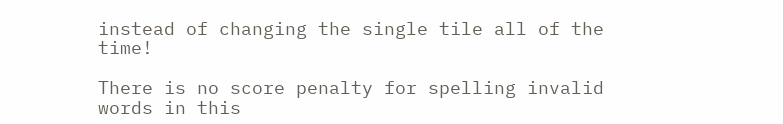instead of changing the single tile all of the time!

There is no score penalty for spelling invalid words in this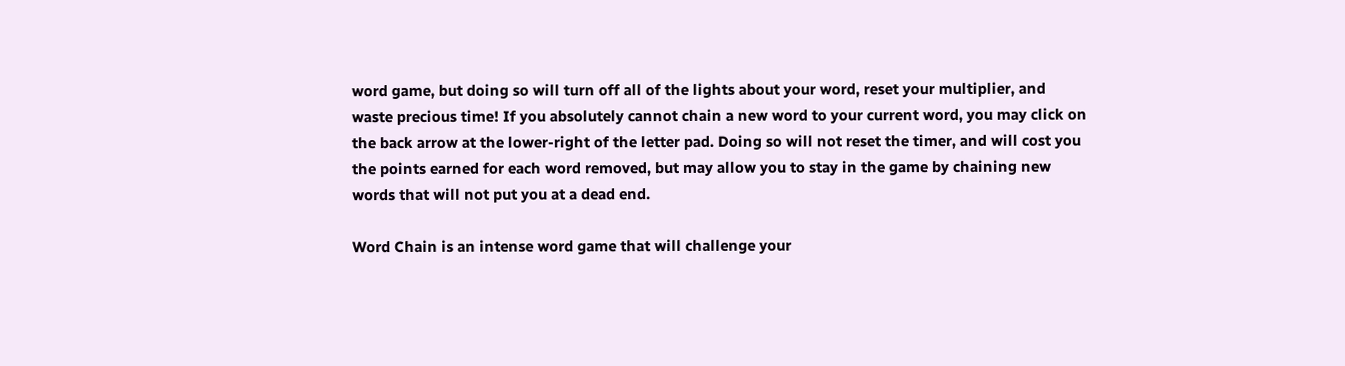word game, but doing so will turn off all of the lights about your word, reset your multiplier, and waste precious time! If you absolutely cannot chain a new word to your current word, you may click on the back arrow at the lower-right of the letter pad. Doing so will not reset the timer, and will cost you the points earned for each word removed, but may allow you to stay in the game by chaining new words that will not put you at a dead end.

Word Chain is an intense word game that will challenge your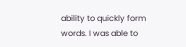ability to quickly form words. I was able to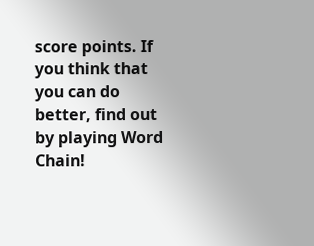score points. If you think that you can do better, find out by playing Word Chain!